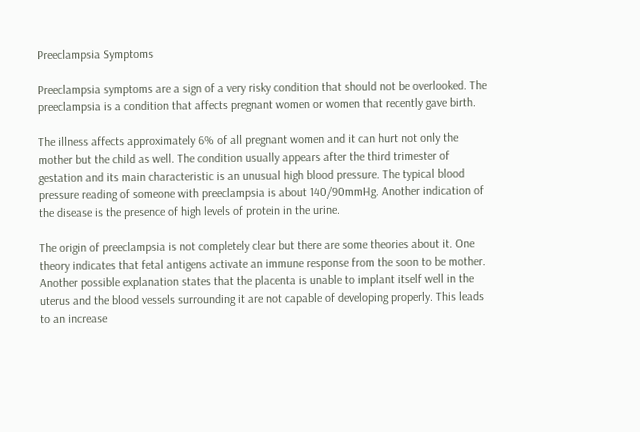Preeclampsia Symptoms

Preeclampsia symptoms are a sign of a very risky condition that should not be overlooked. The preeclampsia is a condition that affects pregnant women or women that recently gave birth.

The illness affects approximately 6% of all pregnant women and it can hurt not only the mother but the child as well. The condition usually appears after the third trimester of gestation and its main characteristic is an unusual high blood pressure. The typical blood pressure reading of someone with preeclampsia is about 140/90mmHg. Another indication of the disease is the presence of high levels of protein in the urine.

The origin of preeclampsia is not completely clear but there are some theories about it. One theory indicates that fetal antigens activate an immune response from the soon to be mother. Another possible explanation states that the placenta is unable to implant itself well in the uterus and the blood vessels surrounding it are not capable of developing properly. This leads to an increase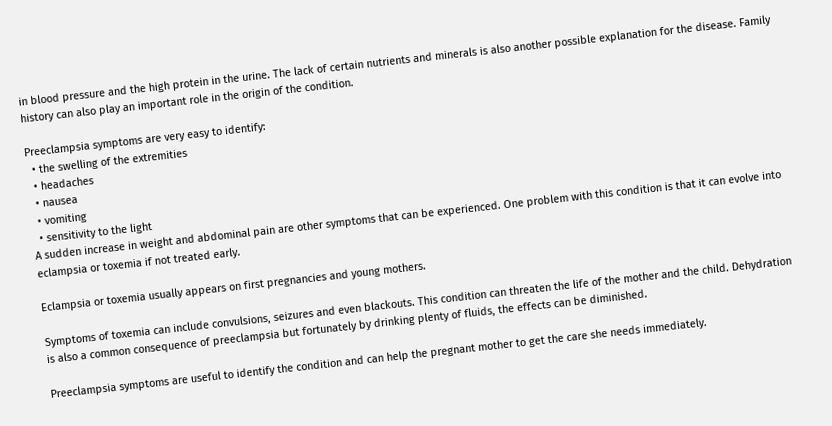in blood pressure and the high protein in the urine. The lack of certain nutrients and minerals is also another possible explanation for the disease. Family history can also play an important role in the origin of the condition.

Preeclampsia symptoms are very easy to identify:
  • the swelling of the extremities
  • headaches
  • nausea
  • vomiting
  • sensitivity to the light
A sudden increase in weight and abdominal pain are other symptoms that can be experienced. One problem with this condition is that it can evolve into eclampsia or toxemia if not treated early.

Eclampsia or toxemia usually appears on first pregnancies and young mothers.

Symptoms of toxemia can include convulsions, seizures and even blackouts. This condition can threaten the life of the mother and the child. Dehydration is also a common consequence of preeclampsia but fortunately by drinking plenty of fluids, the effects can be diminished.

Preeclampsia symptoms are useful to identify the condition and can help the pregnant mother to get the care she needs immediately.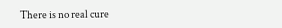There is no real cure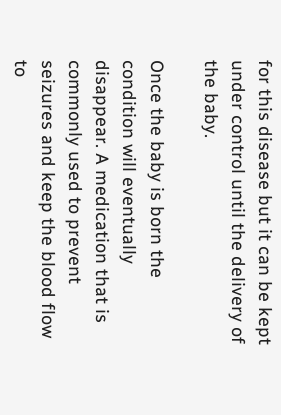for this disease but it can be kept under control until the delivery of the baby.

Once the baby is born the condition will eventually disappear. A medication that is commonly used to prevent seizures and keep the blood flow to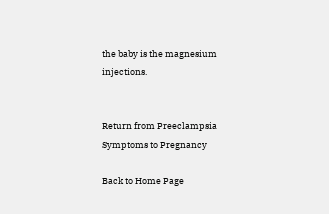the baby is the magnesium injections.


Return from Preeclampsia Symptoms to Pregnancy

Back to Home Page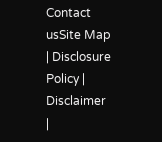Contact usSite Map | Disclosure Policy | Disclaimer |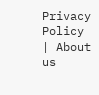Privacy Policy  | About us